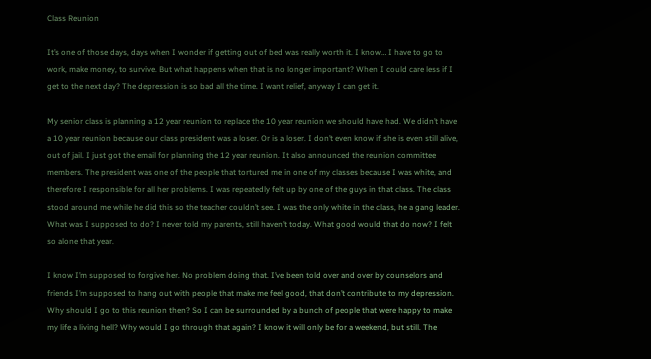Class Reunion

It’s one of those days, days when I wonder if getting out of bed was really worth it. I know… I have to go to work, make money, to survive. But what happens when that is no longer important? When I could care less if I get to the next day? The depression is so bad all the time. I want relief, anyway I can get it.

My senior class is planning a 12 year reunion to replace the 10 year reunion we should have had. We didn’t have a 10 year reunion because our class president was a loser. Or is a loser. I don’t even know if she is even still alive, out of jail. I just got the email for planning the 12 year reunion. It also announced the reunion committee members. The president was one of the people that tortured me in one of my classes because I was white, and therefore I responsible for all her problems. I was repeatedly felt up by one of the guys in that class. The class stood around me while he did this so the teacher couldn’t see. I was the only white in the class, he a gang leader. What was I supposed to do? I never told my parents, still haven’t today. What good would that do now? I felt so alone that year.

I know I’m supposed to forgive her. No problem doing that. I’ve been told over and over by counselors and friends I’m supposed to hang out with people that make me feel good, that don’t contribute to my depression. Why should I go to this reunion then? So I can be surrounded by a bunch of people that were happy to make my life a living hell? Why would I go through that again? I know it will only be for a weekend, but still. The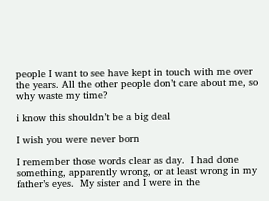people I want to see have kept in touch with me over the years. All the other people don’t care about me, so why waste my time?

i know this shouldn’t be a big deal

I wish you were never born

I remember those words clear as day.  I had done something, apparently wrong, or at least wrong in my father’s eyes.  My sister and I were in the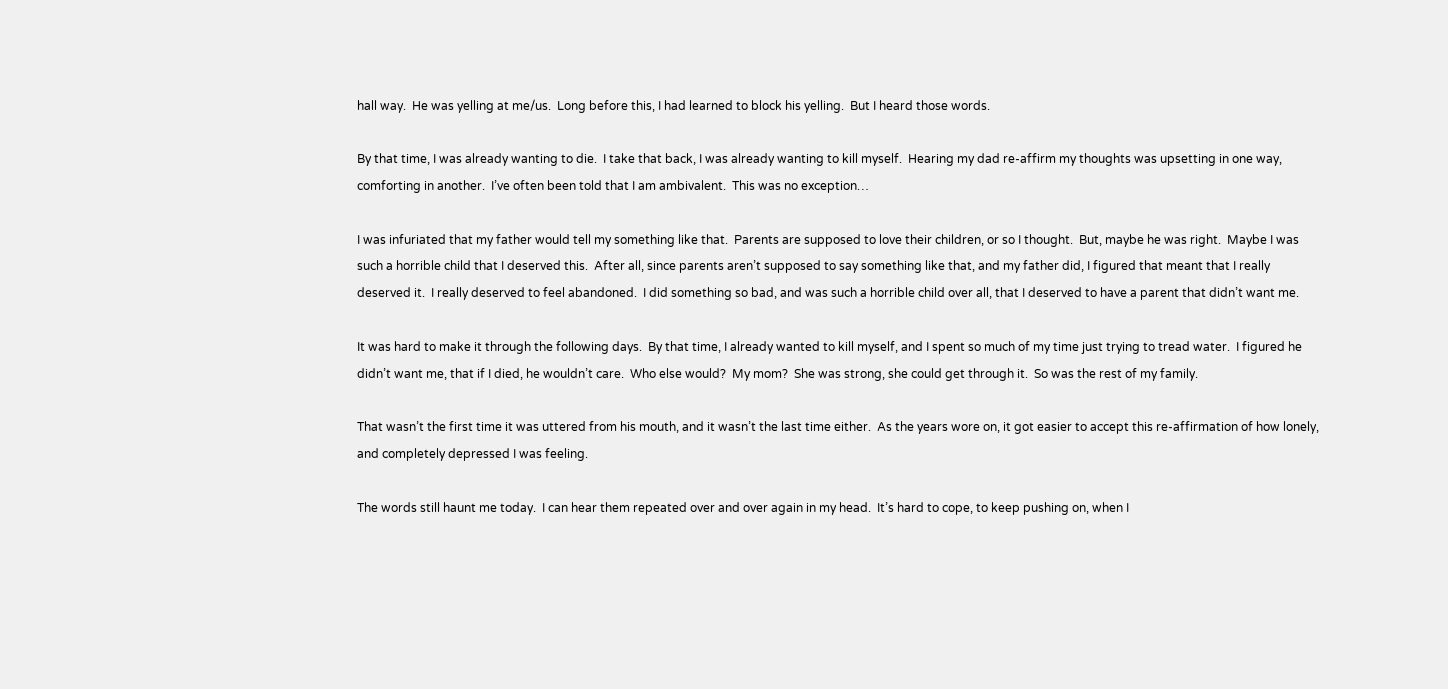hall way.  He was yelling at me/us.  Long before this, I had learned to block his yelling.  But I heard those words.

By that time, I was already wanting to die.  I take that back, I was already wanting to kill myself.  Hearing my dad re-affirm my thoughts was upsetting in one way, comforting in another.  I’ve often been told that I am ambivalent.  This was no exception…

I was infuriated that my father would tell my something like that.  Parents are supposed to love their children, or so I thought.  But, maybe he was right.  Maybe I was such a horrible child that I deserved this.  After all, since parents aren’t supposed to say something like that, and my father did, I figured that meant that I really deserved it.  I really deserved to feel abandoned.  I did something so bad, and was such a horrible child over all, that I deserved to have a parent that didn’t want me.

It was hard to make it through the following days.  By that time, I already wanted to kill myself, and I spent so much of my time just trying to tread water.  I figured he didn’t want me, that if I died, he wouldn’t care.  Who else would?  My mom?  She was strong, she could get through it.  So was the rest of my family.

That wasn’t the first time it was uttered from his mouth, and it wasn’t the last time either.  As the years wore on, it got easier to accept this re-affirmation of how lonely, and completely depressed I was feeling.

The words still haunt me today.  I can hear them repeated over and over again in my head.  It’s hard to cope, to keep pushing on, when I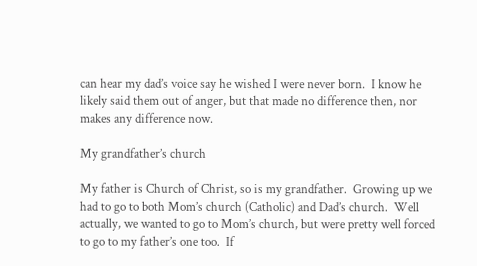can hear my dad’s voice say he wished I were never born.  I know he likely said them out of anger, but that made no difference then, nor makes any difference now.

My grandfather’s church

My father is Church of Christ, so is my grandfather.  Growing up we had to go to both Mom’s church (Catholic) and Dad’s church.  Well actually, we wanted to go to Mom’s church, but were pretty well forced to go to my father’s one too.  If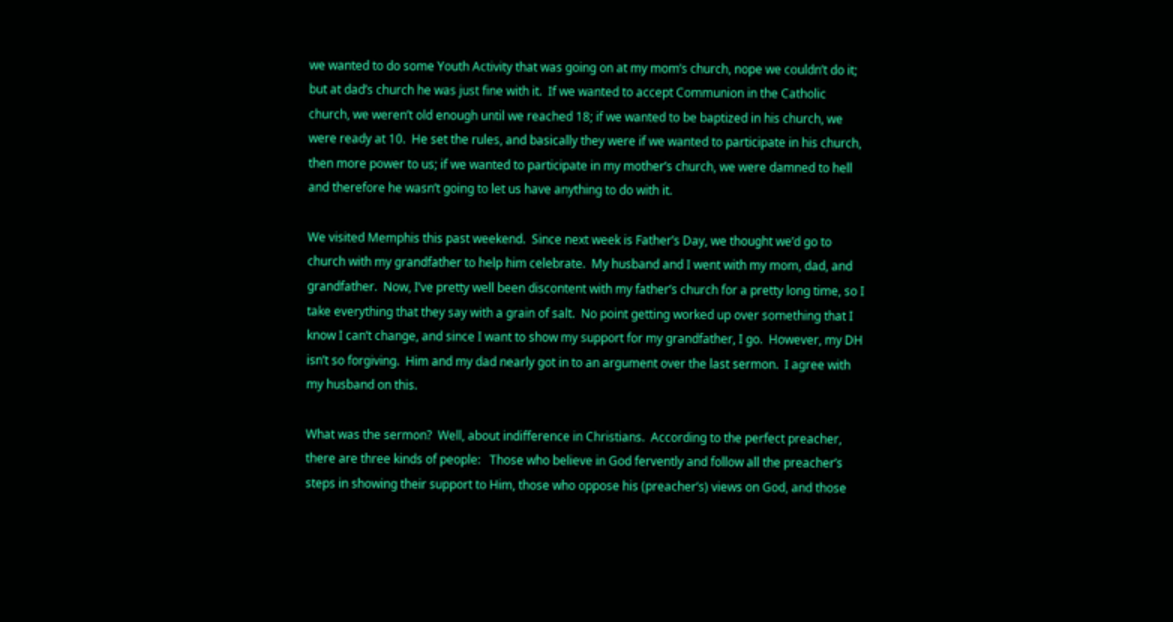we wanted to do some Youth Activity that was going on at my mom’s church, nope we couldn’t do it; but at dad’s church he was just fine with it.  If we wanted to accept Communion in the Catholic church, we weren’t old enough until we reached 18; if we wanted to be baptized in his church, we were ready at 10.  He set the rules, and basically they were if we wanted to participate in his church, then more power to us; if we wanted to participate in my mother’s church, we were damned to hell and therefore he wasn’t going to let us have anything to do with it.

We visited Memphis this past weekend.  Since next week is Father’s Day, we thought we’d go to church with my grandfather to help him celebrate.  My husband and I went with my mom, dad, and grandfather.  Now, I’ve pretty well been discontent with my father’s church for a pretty long time, so I take everything that they say with a grain of salt.  No point getting worked up over something that I know I can’t change, and since I want to show my support for my grandfather, I go.  However, my DH isn’t so forgiving.  Him and my dad nearly got in to an argument over the last sermon.  I agree with my husband on this.

What was the sermon?  Well, about indifference in Christians.  According to the perfect preacher, there are three kinds of people:   Those who believe in God fervently and follow all the preacher’s steps in showing their support to Him, those who oppose his (preacher’s) views on God, and those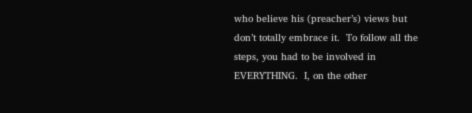who believe his (preacher’s) views but don’t totally embrace it.  To follow all the steps, you had to be involved in EVERYTHING.  I, on the other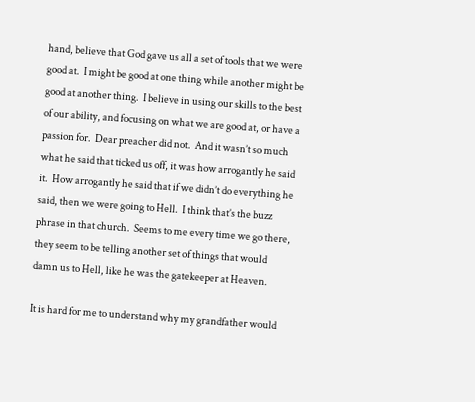hand, believe that God gave us all a set of tools that we were good at.  I might be good at one thing while another might be good at another thing.  I believe in using our skills to the best of our ability, and focusing on what we are good at, or have a passion for.  Dear preacher did not.  And it wasn’t so much what he said that ticked us off, it was how arrogantly he said it.  How arrogantly he said that if we didn’t do everything he said, then we were going to Hell.  I think that’s the buzz phrase in that church.  Seems to me every time we go there, they seem to be telling another set of things that would damn us to Hell, like he was the gatekeeper at Heaven.

It is hard for me to understand why my grandfather would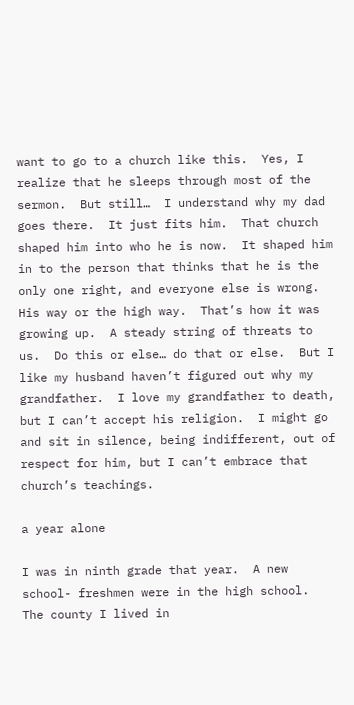want to go to a church like this.  Yes, I realize that he sleeps through most of the sermon.  But still…  I understand why my dad goes there.  It just fits him.  That church shaped him into who he is now.  It shaped him in to the person that thinks that he is the only one right, and everyone else is wrong.  His way or the high way.  That’s how it was growing up.  A steady string of threats to us.  Do this or else… do that or else.  But I like my husband haven’t figured out why my grandfather.  I love my grandfather to death, but I can’t accept his religion.  I might go and sit in silence, being indifferent, out of respect for him, but I can’t embrace that church’s teachings.

a year alone

I was in ninth grade that year.  A new school- freshmen were in the high school.  The county I lived in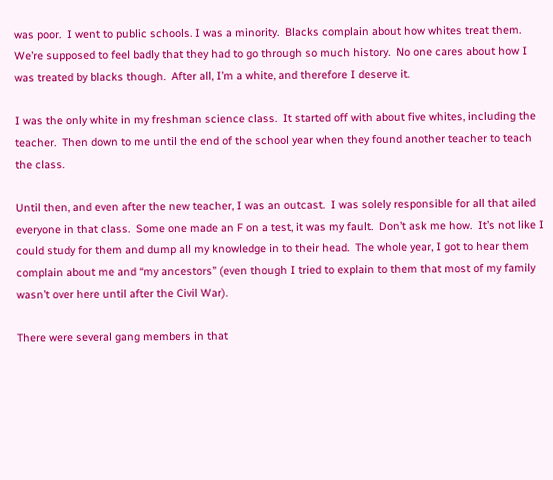was poor.  I went to public schools. I was a minority.  Blacks complain about how whites treat them.  We’re supposed to feel badly that they had to go through so much history.  No one cares about how I was treated by blacks though.  After all, I’m a white, and therefore I deserve it.

I was the only white in my freshman science class.  It started off with about five whites, including the teacher.  Then down to me until the end of the school year when they found another teacher to teach the class.

Until then, and even after the new teacher, I was an outcast.  I was solely responsible for all that ailed everyone in that class.  Some one made an F on a test, it was my fault.  Don’t ask me how.  It’s not like I could study for them and dump all my knowledge in to their head.  The whole year, I got to hear them complain about me and “my ancestors” (even though I tried to explain to them that most of my family wasn’t over here until after the Civil War).

There were several gang members in that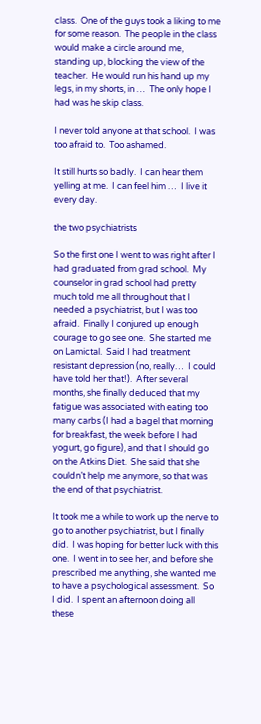class.  One of the guys took a liking to me for some reason.  The people in the class would make a circle around me, standing up, blocking the view of the teacher.  He would run his hand up my legs, in my shorts, in …  The only hope I had was he skip class.

I never told anyone at that school.  I was too afraid to.  Too ashamed.

It still hurts so badly.  I can hear them yelling at me.  I can feel him …  I live it every day.

the two psychiatrists

So the first one I went to was right after I had graduated from grad school.  My counselor in grad school had pretty much told me all throughout that I needed a psychiatrist, but I was too afraid.  Finally I conjured up enough courage to go see one.  She started me on Lamictal.  Said I had treatment resistant depression (no, really…  I could have told her that!).  After several months, she finally deduced that my fatigue was associated with eating too many carbs (I had a bagel that morning for breakfast, the week before I had yogurt, go figure), and that I should go on the Atkins Diet.  She said that she couldn’t help me anymore, so that was the end of that psychiatrist.

It took me a while to work up the nerve to go to another psychiatrist, but I finally did.  I was hoping for better luck with this one.  I went in to see her, and before she prescribed me anything, she wanted me to have a psychological assessment.  So I did.  I spent an afternoon doing all these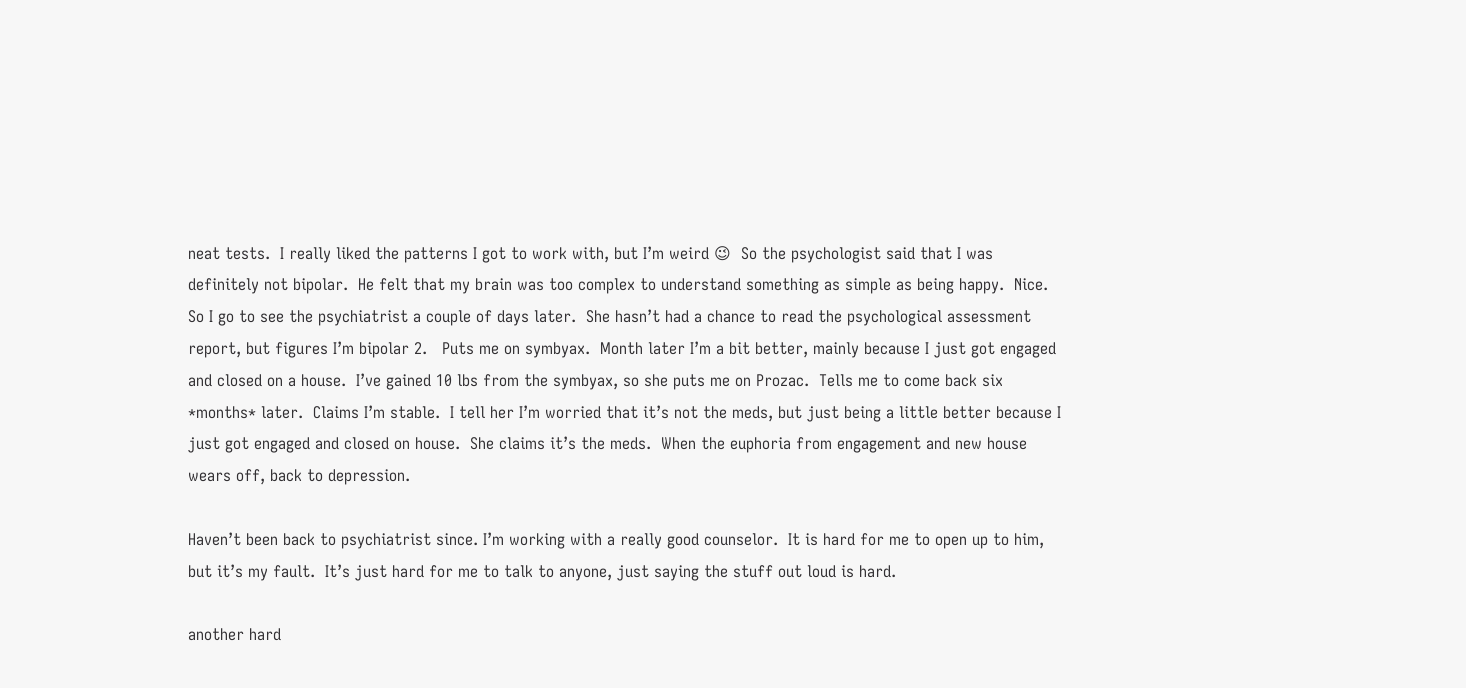neat tests.  I really liked the patterns I got to work with, but I’m weird 😉  So the psychologist said that I was definitely not bipolar.  He felt that my brain was too complex to understand something as simple as being happy.  Nice.  So I go to see the psychiatrist a couple of days later.  She hasn’t had a chance to read the psychological assessment report, but figures I’m bipolar 2.   Puts me on symbyax.  Month later I’m a bit better, mainly because I just got engaged and closed on a house.  I’ve gained 10 lbs from the symbyax, so she puts me on Prozac.  Tells me to come back six *months* later.  Claims I’m stable.  I tell her I’m worried that it’s not the meds, but just being a little better because I just got engaged and closed on house.  She claims it’s the meds.  When the euphoria from engagement and new house wears off, back to depression.

Haven’t been back to psychiatrist since. I’m working with a really good counselor.  It is hard for me to open up to him, but it’s my fault.  It’s just hard for me to talk to anyone, just saying the stuff out loud is hard.

another hard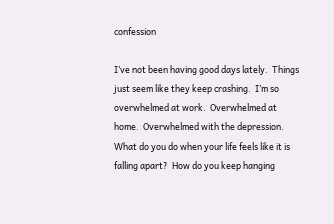confession

I’ve not been having good days lately.  Things just seem like they keep crashing.  I’m so overwhelmed at work.  Overwhelmed at home.  Overwhelmed with the depression.  What do you do when your life feels like it is falling apart?  How do you keep hanging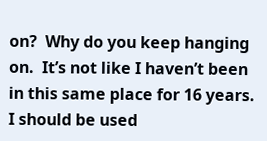on?  Why do you keep hanging on.  It’s not like I haven’t been in this same place for 16 years.  I should be used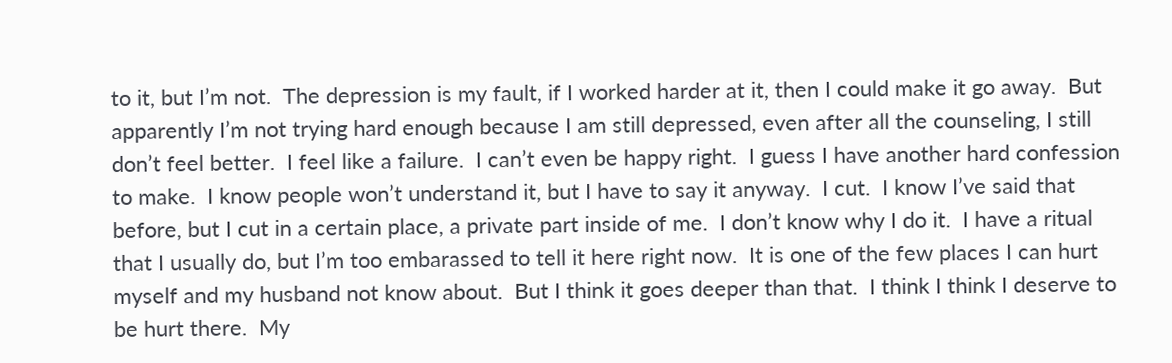to it, but I’m not.  The depression is my fault, if I worked harder at it, then I could make it go away.  But apparently I’m not trying hard enough because I am still depressed, even after all the counseling, I still don’t feel better.  I feel like a failure.  I can’t even be happy right.  I guess I have another hard confession to make.  I know people won’t understand it, but I have to say it anyway.  I cut.  I know I’ve said that before, but I cut in a certain place, a private part inside of me.  I don’t know why I do it.  I have a ritual that I usually do, but I’m too embarassed to tell it here right now.  It is one of the few places I can hurt myself and my husband not know about.  But I think it goes deeper than that.  I think I think I deserve to be hurt there.  My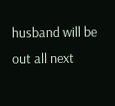husband will be out all next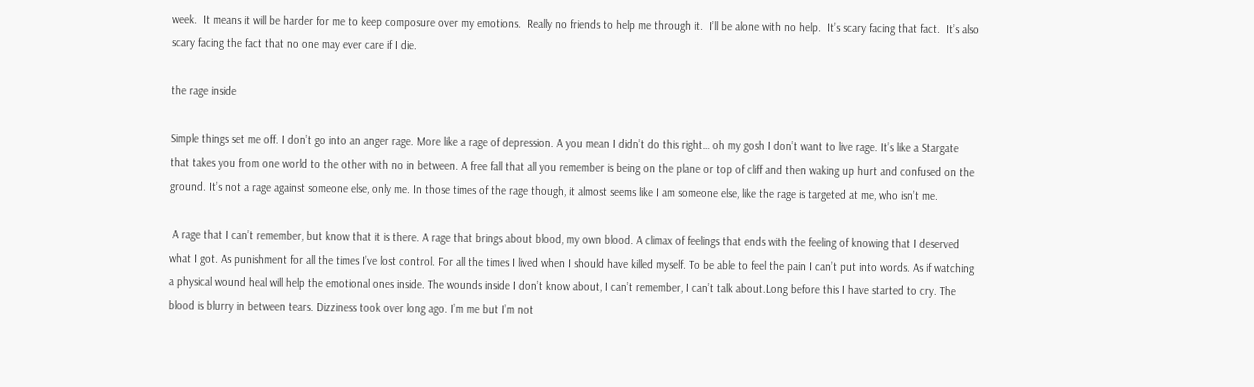week.  It means it will be harder for me to keep composure over my emotions.  Really no friends to help me through it.  I’ll be alone with no help.  It’s scary facing that fact.  It’s also scary facing the fact that no one may ever care if I die.

the rage inside

Simple things set me off. I don’t go into an anger rage. More like a rage of depression. A you mean I didn’t do this right… oh my gosh I don’t want to live rage. It’s like a Stargate that takes you from one world to the other with no in between. A free fall that all you remember is being on the plane or top of cliff and then waking up hurt and confused on the ground. It’s not a rage against someone else, only me. In those times of the rage though, it almost seems like I am someone else, like the rage is targeted at me, who isn’t me.

 A rage that I can’t remember, but know that it is there. A rage that brings about blood, my own blood. A climax of feelings that ends with the feeling of knowing that I deserved what I got. As punishment for all the times I’ve lost control. For all the times I lived when I should have killed myself. To be able to feel the pain I can’t put into words. As if watching a physical wound heal will help the emotional ones inside. The wounds inside I don’t know about, I can’t remember, I can’t talk about.Long before this I have started to cry. The blood is blurry in between tears. Dizziness took over long ago. I’m me but I’m not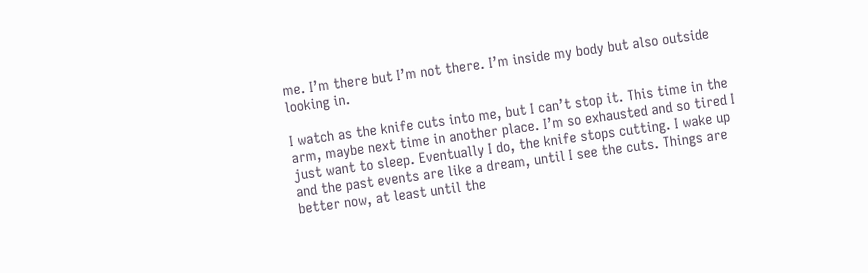me. I’m there but I’m not there. I’m inside my body but also outside looking in.

I watch as the knife cuts into me, but I can’t stop it. This time in the arm, maybe next time in another place. I’m so exhausted and so tired I just want to sleep. Eventually I do, the knife stops cutting. I wake up and the past events are like a dream, until I see the cuts. Things are better now, at least until the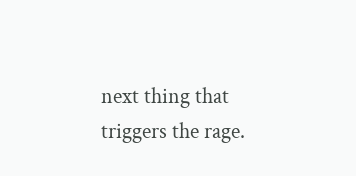next thing that triggers the rage.